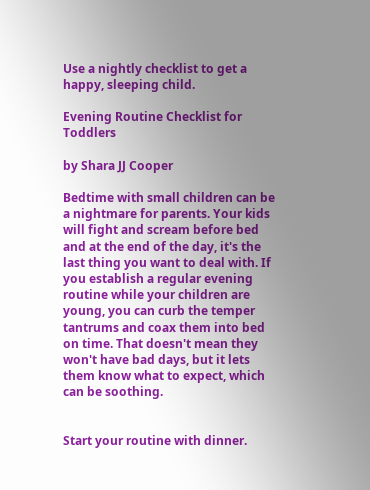Use a nightly checklist to get a happy, sleeping child.

Evening Routine Checklist for Toddlers

by Shara JJ Cooper

Bedtime with small children can be a nightmare for parents. Your kids will fight and scream before bed and at the end of the day, it's the last thing you want to deal with. If you establish a regular evening routine while your children are young, you can curb the temper tantrums and coax them into bed on time. That doesn't mean they won't have bad days, but it lets them know what to expect, which can be soothing.


Start your routine with dinner.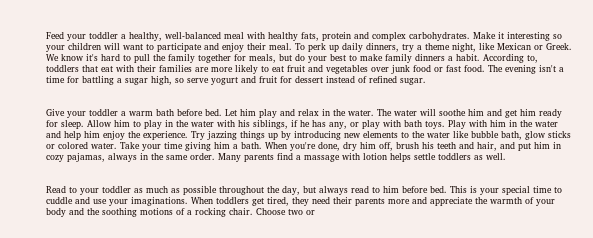Feed your toddler a healthy, well-balanced meal with healthy fats, protein and complex carbohydrates. Make it interesting so your children will want to participate and enjoy their meal. To perk up daily dinners, try a theme night, like Mexican or Greek. We know it's hard to pull the family together for meals, but do your best to make family dinners a habit. According to, toddlers that eat with their families are more likely to eat fruit and vegetables over junk food or fast food. The evening isn't a time for battling a sugar high, so serve yogurt and fruit for dessert instead of refined sugar.


Give your toddler a warm bath before bed. Let him play and relax in the water. The water will soothe him and get him ready for sleep. Allow him to play in the water with his siblings, if he has any, or play with bath toys. Play with him in the water and help him enjoy the experience. Try jazzing things up by introducing new elements to the water like bubble bath, glow sticks or colored water. Take your time giving him a bath. When you're done, dry him off, brush his teeth and hair, and put him in cozy pajamas, always in the same order. Many parents find a massage with lotion helps settle toddlers as well.


Read to your toddler as much as possible throughout the day, but always read to him before bed. This is your special time to cuddle and use your imaginations. When toddlers get tired, they need their parents more and appreciate the warmth of your body and the soothing motions of a rocking chair. Choose two or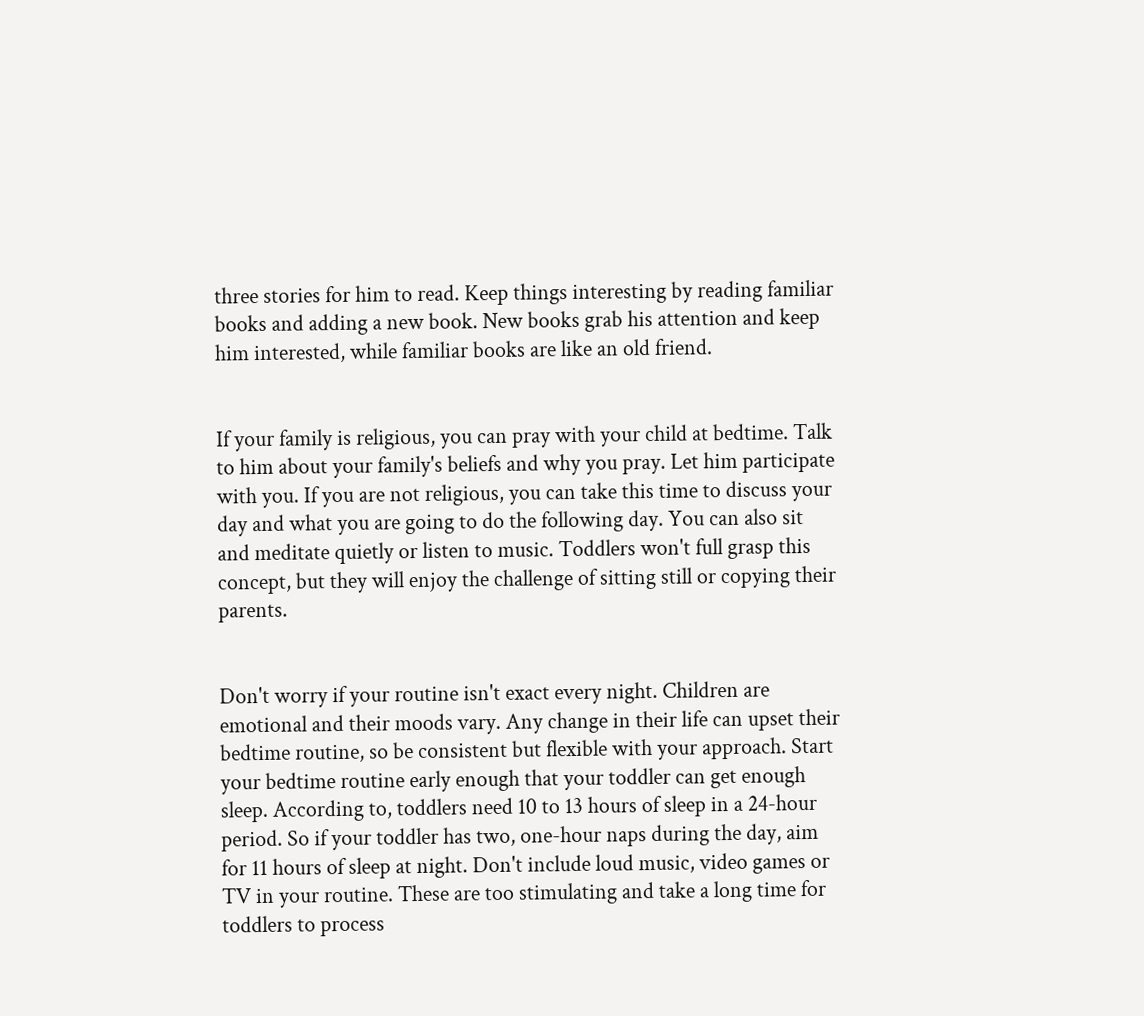three stories for him to read. Keep things interesting by reading familiar books and adding a new book. New books grab his attention and keep him interested, while familiar books are like an old friend.


If your family is religious, you can pray with your child at bedtime. Talk to him about your family's beliefs and why you pray. Let him participate with you. If you are not religious, you can take this time to discuss your day and what you are going to do the following day. You can also sit and meditate quietly or listen to music. Toddlers won't full grasp this concept, but they will enjoy the challenge of sitting still or copying their parents.


Don't worry if your routine isn't exact every night. Children are emotional and their moods vary. Any change in their life can upset their bedtime routine, so be consistent but flexible with your approach. Start your bedtime routine early enough that your toddler can get enough sleep. According to, toddlers need 10 to 13 hours of sleep in a 24-hour period. So if your toddler has two, one-hour naps during the day, aim for 11 hours of sleep at night. Don't include loud music, video games or TV in your routine. These are too stimulating and take a long time for toddlers to process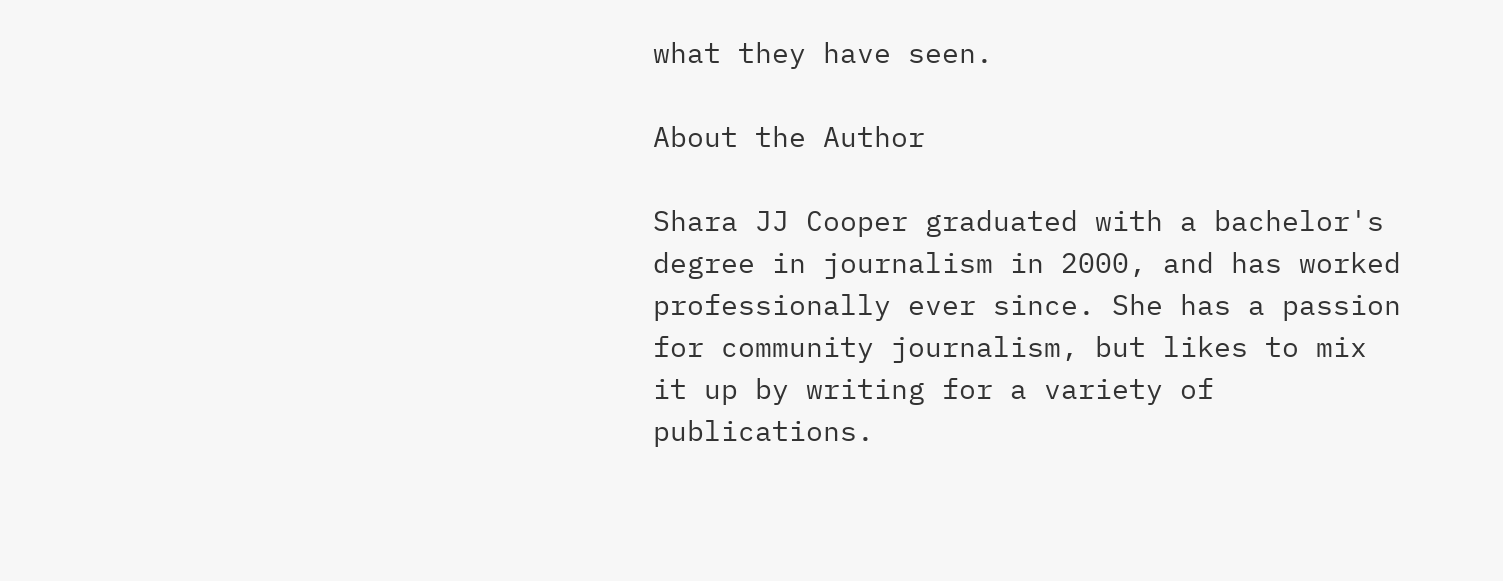what they have seen.

About the Author

Shara JJ Cooper graduated with a bachelor's degree in journalism in 2000, and has worked professionally ever since. She has a passion for community journalism, but likes to mix it up by writing for a variety of publications.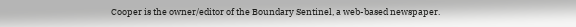Cooper is the owner/editor of the Boundary Sentinel, a web-based newspaper.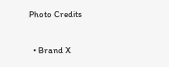Photo Credits

  • Brand X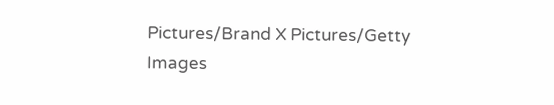Pictures/Brand X Pictures/Getty Images